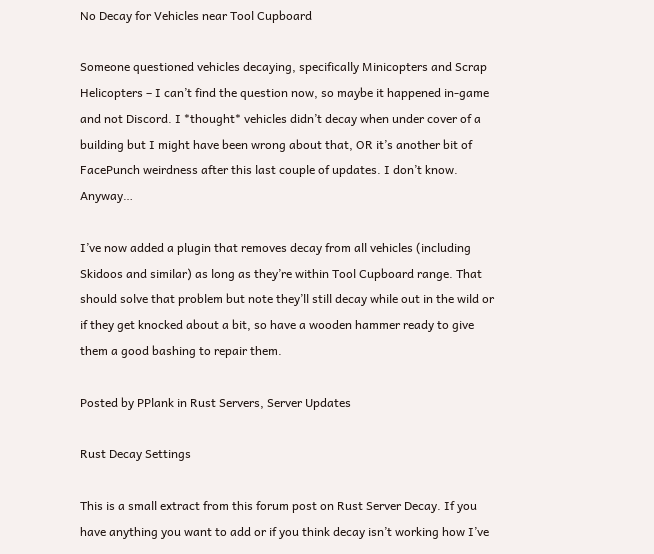No Decay for Vehicles near Tool Cupboard

Someone questioned vehicles decaying, specifically Minicopters and Scrap Helicopters – I can’t find the question now, so maybe it happened in-game and not Discord. I *thought* vehicles didn’t decay when under cover of a building but I might have been wrong about that, OR it’s another bit of FacePunch weirdness after this last couple of updates. I don’t know. Anyway…

I’ve now added a plugin that removes decay from all vehicles (including Skidoos and similar) as long as they’re within Tool Cupboard range. That should solve that problem but note they’ll still decay while out in the wild or if they get knocked about a bit, so have a wooden hammer ready to give them a good bashing to repair them.

Posted by PPlank in Rust Servers, Server Updates

Rust Decay Settings

This is a small extract from this forum post on Rust Server Decay. If you have anything you want to add or if you think decay isn’t working how I’ve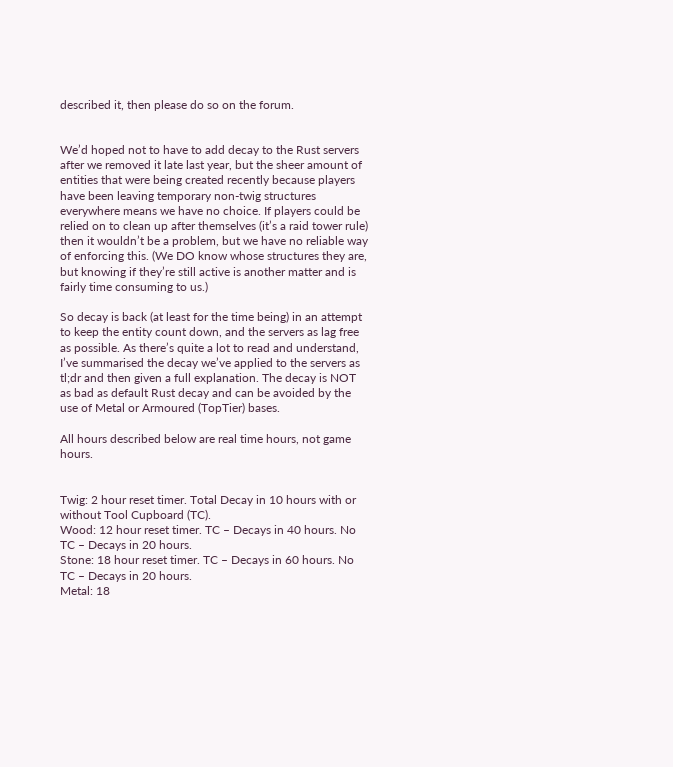described it, then please do so on the forum.


We’d hoped not to have to add decay to the Rust servers after we removed it late last year, but the sheer amount of entities that were being created recently because players have been leaving temporary non-twig structures everywhere means we have no choice. If players could be relied on to clean up after themselves (it’s a raid tower rule) then it wouldn’t be a problem, but we have no reliable way of enforcing this. (We DO know whose structures they are, but knowing if they’re still active is another matter and is fairly time consuming to us.)

So decay is back (at least for the time being) in an attempt to keep the entity count down, and the servers as lag free as possible. As there’s quite a lot to read and understand, I’ve summarised the decay we’ve applied to the servers as tl;dr and then given a full explanation. The decay is NOT as bad as default Rust decay and can be avoided by the use of Metal or Armoured (TopTier) bases.

All hours described below are real time hours, not game hours.


Twig: 2 hour reset timer. Total Decay in 10 hours with or without Tool Cupboard (TC).
Wood: 12 hour reset timer. TC – Decays in 40 hours. No TC – Decays in 20 hours.
Stone: 18 hour reset timer. TC – Decays in 60 hours. No TC – Decays in 20 hours.
Metal: 18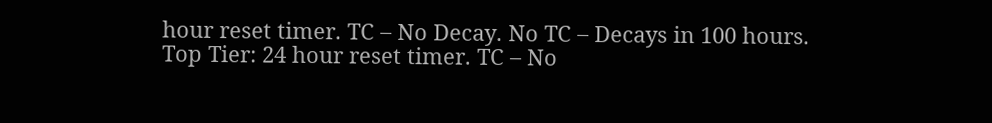hour reset timer. TC – No Decay. No TC – Decays in 100 hours.
Top Tier: 24 hour reset timer. TC – No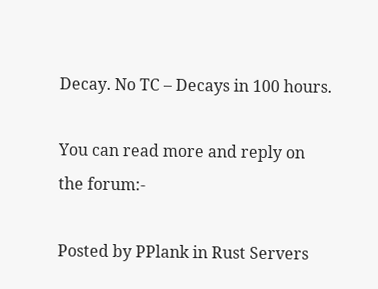Decay. No TC – Decays in 100 hours.

You can read more and reply on the forum:-

Posted by PPlank in Rust Servers